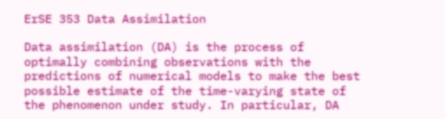ErSE 353 Data Assimilation

Data assimilation (DA) is the process of optimally combining observations with the predictions of numerical models to make the best possible estimate of the time-varying state of the phenomenon under study. In particular, DA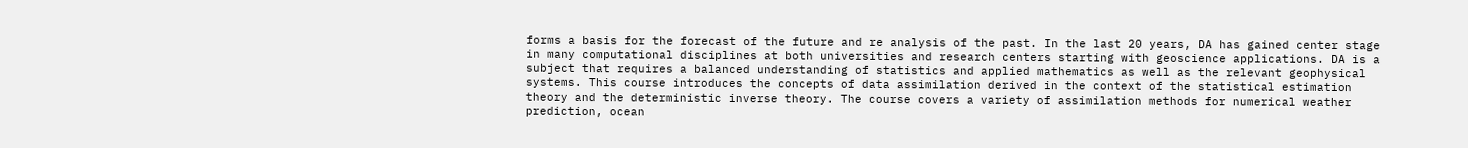forms a basis for the forecast of the future and re analysis of the past. In the last 20 years, DA has gained center stage in many computational disciplines at both universities and research centers starting with geoscience applications. DA is a subject that requires a balanced understanding of statistics and applied mathematics as well as the relevant geophysical systems. This course introduces the concepts of data assimilation derived in the context of the statistical estimation theory and the deterministic inverse theory. The course covers a variety of assimilation methods for numerical weather prediction, ocean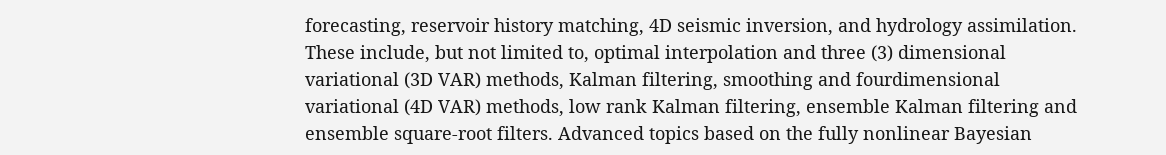forecasting, reservoir history matching, 4D seismic inversion, and hydrology assimilation. These include, but not limited to, optimal interpolation and three (3) dimensional variational (3D VAR) methods, Kalman filtering, smoothing and fourdimensional variational (4D VAR) methods, low rank Kalman filtering, ensemble Kalman filtering and ensemble square-root filters. Advanced topics based on the fully nonlinear Bayesian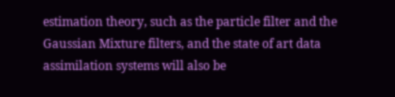estimation theory, such as the particle filter and the Gaussian Mixture filters, and the state of art data assimilation systems will also be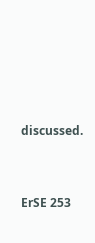discussed.




ErSE 253